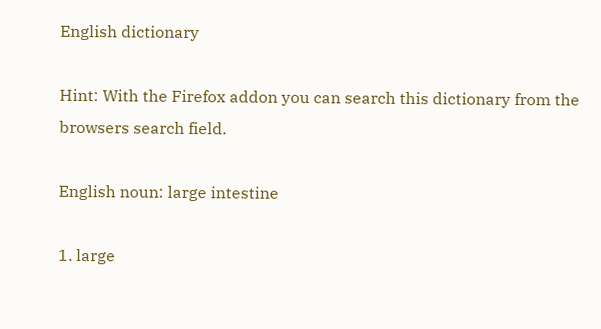English dictionary

Hint: With the Firefox addon you can search this dictionary from the browsers search field.

English noun: large intestine

1. large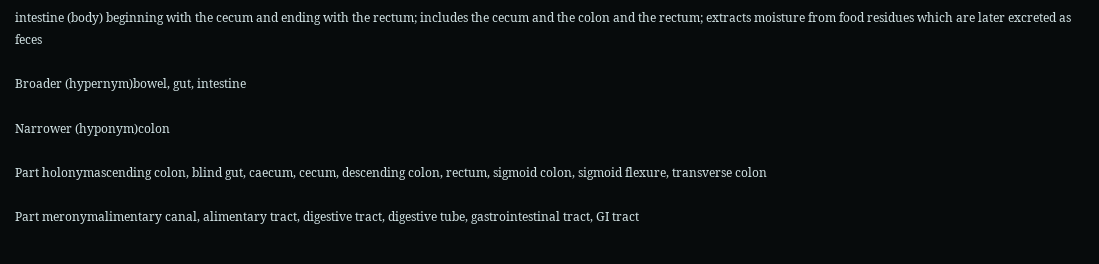intestine (body) beginning with the cecum and ending with the rectum; includes the cecum and the colon and the rectum; extracts moisture from food residues which are later excreted as feces

Broader (hypernym)bowel, gut, intestine

Narrower (hyponym)colon

Part holonymascending colon, blind gut, caecum, cecum, descending colon, rectum, sigmoid colon, sigmoid flexure, transverse colon

Part meronymalimentary canal, alimentary tract, digestive tract, digestive tube, gastrointestinal tract, GI tract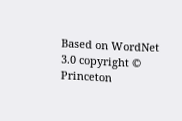Based on WordNet 3.0 copyright © Princeton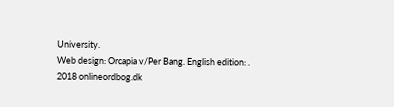University.
Web design: Orcapia v/Per Bang. English edition: .
2018 onlineordbog.dk